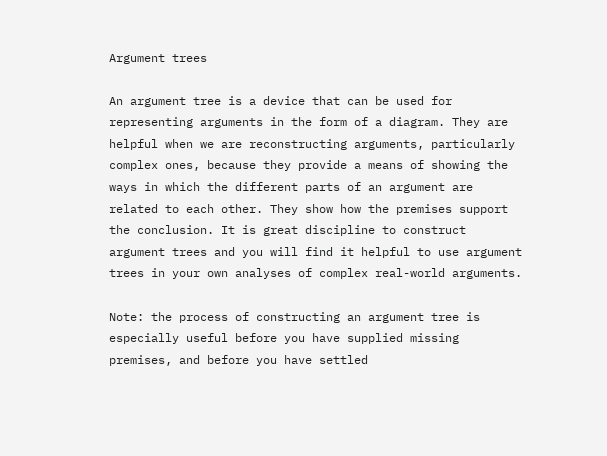Argument trees

An argument tree is a device that can be used for representing arguments in the form of a diagram. They are helpful when we are reconstructing arguments, particularly complex ones, because they provide a means of showing the ways in which the different parts of an argument are related to each other. They show how the premises support the conclusion. It is great discipline to construct argument trees and you will find it helpful to use argument trees in your own analyses of complex real-world arguments.

Note: the process of constructing an argument tree is especially useful before you have supplied missing premises, and before you have settled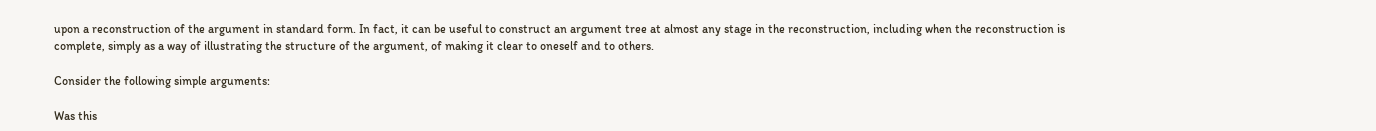upon a reconstruction of the argument in standard form. In fact, it can be useful to construct an argument tree at almost any stage in the reconstruction, including when the reconstruction is complete, simply as a way of illustrating the structure of the argument, of making it clear to oneself and to others.

Consider the following simple arguments:

Was this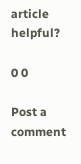article helpful?

0 0

Post a comment